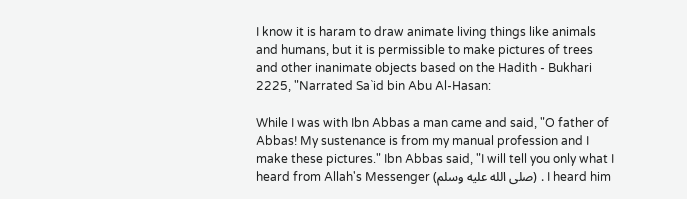I know it is haram to draw animate living things like animals and humans, but it is permissible to make pictures of trees and other inanimate objects based on the Hadith - Bukhari 2225, "Narrated Sa`id bin Abu Al-Hasan:

While I was with Ibn Abbas a man came and said, "O father of Abbas! My sustenance is from my manual profession and I make these pictures." Ibn Abbas said, "I will tell you only what I heard from Allah's Messenger (صلى الله عليه وسلم) . I heard him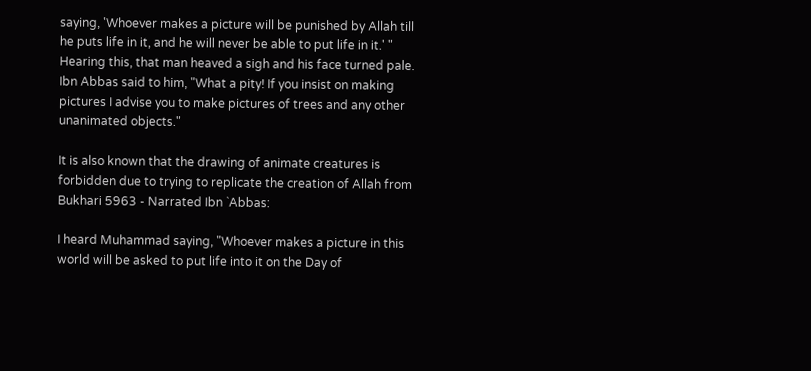saying, 'Whoever makes a picture will be punished by Allah till he puts life in it, and he will never be able to put life in it.' " Hearing this, that man heaved a sigh and his face turned pale. Ibn Abbas said to him, "What a pity! If you insist on making pictures I advise you to make pictures of trees and any other unanimated objects."

It is also known that the drawing of animate creatures is forbidden due to trying to replicate the creation of Allah from Bukhari 5963 - Narrated Ibn `Abbas:

I heard Muhammad saying, "Whoever makes a picture in this world will be asked to put life into it on the Day of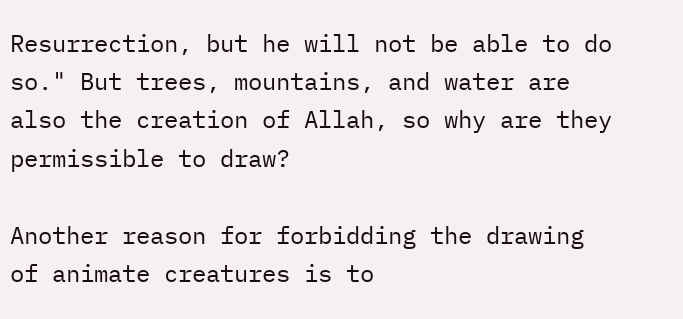Resurrection, but he will not be able to do so." But trees, mountains, and water are also the creation of Allah, so why are they permissible to draw?

Another reason for forbidding the drawing of animate creatures is to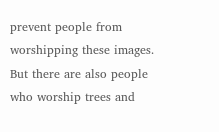prevent people from worshipping these images. But there are also people who worship trees and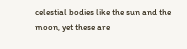celestial bodies like the sun and the moon, yet these are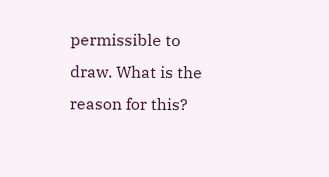permissible to draw. What is the reason for this?